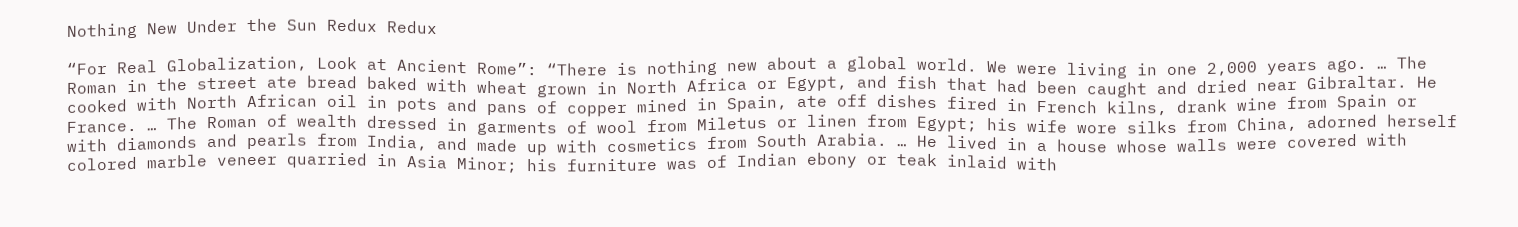Nothing New Under the Sun Redux Redux

“For Real Globalization, Look at Ancient Rome”: “There is nothing new about a global world. We were living in one 2,000 years ago. … The Roman in the street ate bread baked with wheat grown in North Africa or Egypt, and fish that had been caught and dried near Gibraltar. He cooked with North African oil in pots and pans of copper mined in Spain, ate off dishes fired in French kilns, drank wine from Spain or France. … The Roman of wealth dressed in garments of wool from Miletus or linen from Egypt; his wife wore silks from China, adorned herself with diamonds and pearls from India, and made up with cosmetics from South Arabia. … He lived in a house whose walls were covered with colored marble veneer quarried in Asia Minor; his furniture was of Indian ebony or teak inlaid with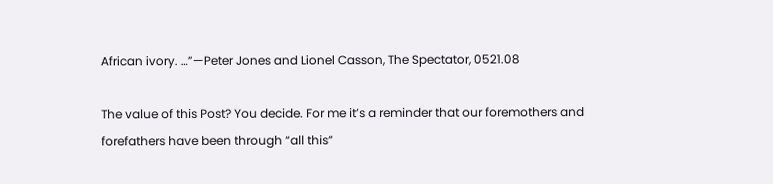African ivory. …”—Peter Jones and Lionel Casson, The Spectator, 0521.08

The value of this Post? You decide. For me it’s a reminder that our foremothers and forefathers have been through “all this”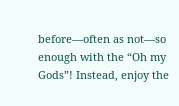before—often as not—so enough with the “Oh my Gods”! Instead, enjoy the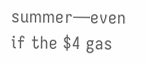summer—even if the $4 gas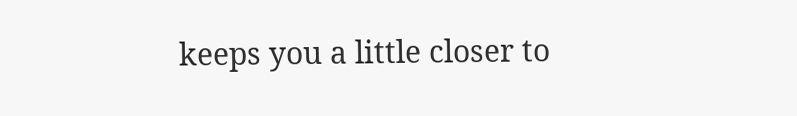keeps you a little closer to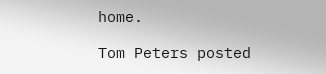home.

Tom Peters posted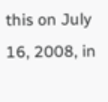this on July 16, 2008, in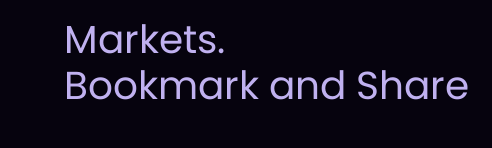Markets.
Bookmark and Share